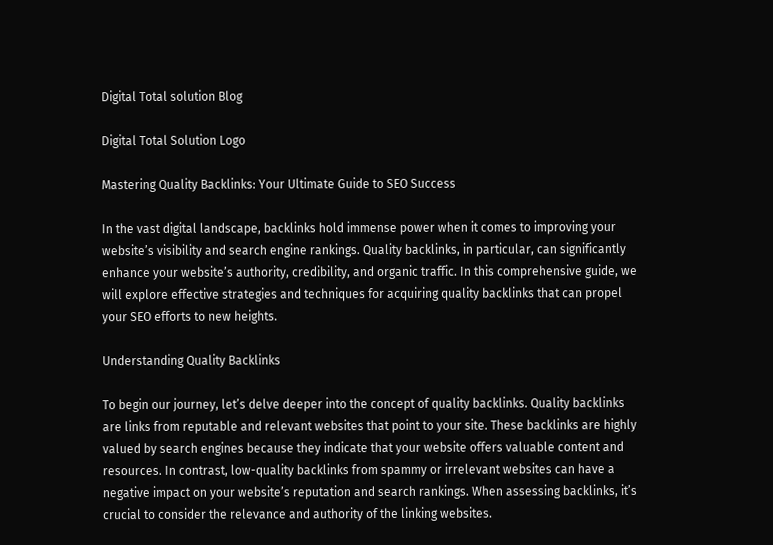Digital Total solution Blog

Digital Total Solution Logo

Mastering Quality Backlinks: Your Ultimate Guide to SEO Success

In the vast digital landscape, backlinks hold immense power when it comes to improving your website’s visibility and search engine rankings. Quality backlinks, in particular, can significantly enhance your website’s authority, credibility, and organic traffic. In this comprehensive guide, we will explore effective strategies and techniques for acquiring quality backlinks that can propel your SEO efforts to new heights.

Understanding Quality Backlinks

To begin our journey, let’s delve deeper into the concept of quality backlinks. Quality backlinks are links from reputable and relevant websites that point to your site. These backlinks are highly valued by search engines because they indicate that your website offers valuable content and resources. In contrast, low-quality backlinks from spammy or irrelevant websites can have a negative impact on your website’s reputation and search rankings. When assessing backlinks, it’s crucial to consider the relevance and authority of the linking websites.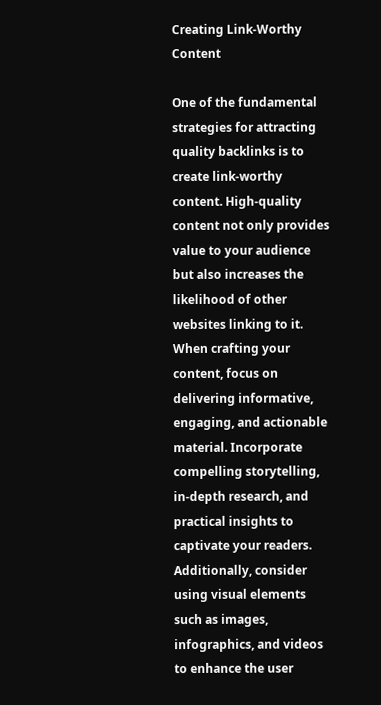Creating Link-Worthy Content

One of the fundamental strategies for attracting quality backlinks is to create link-worthy content. High-quality content not only provides value to your audience but also increases the likelihood of other websites linking to it. When crafting your content, focus on delivering informative, engaging, and actionable material. Incorporate compelling storytelling, in-depth research, and practical insights to captivate your readers. Additionally, consider using visual elements such as images, infographics, and videos to enhance the user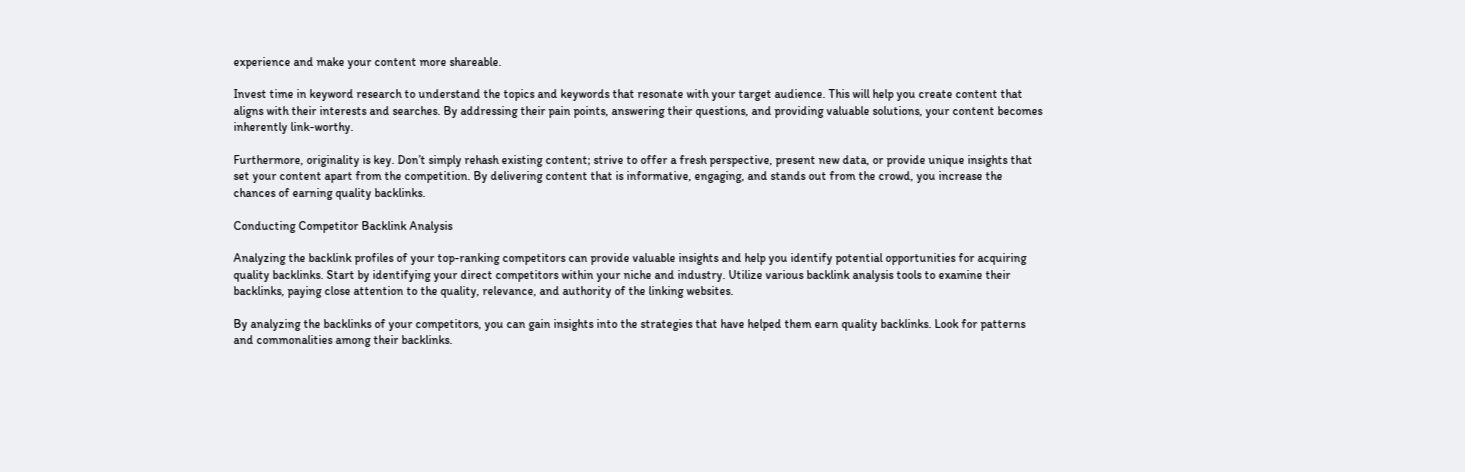experience and make your content more shareable.

Invest time in keyword research to understand the topics and keywords that resonate with your target audience. This will help you create content that aligns with their interests and searches. By addressing their pain points, answering their questions, and providing valuable solutions, your content becomes inherently link-worthy.

Furthermore, originality is key. Don’t simply rehash existing content; strive to offer a fresh perspective, present new data, or provide unique insights that set your content apart from the competition. By delivering content that is informative, engaging, and stands out from the crowd, you increase the chances of earning quality backlinks.

Conducting Competitor Backlink Analysis

Analyzing the backlink profiles of your top-ranking competitors can provide valuable insights and help you identify potential opportunities for acquiring quality backlinks. Start by identifying your direct competitors within your niche and industry. Utilize various backlink analysis tools to examine their backlinks, paying close attention to the quality, relevance, and authority of the linking websites.

By analyzing the backlinks of your competitors, you can gain insights into the strategies that have helped them earn quality backlinks. Look for patterns and commonalities among their backlinks.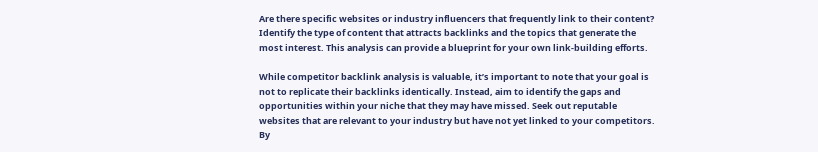Are there specific websites or industry influencers that frequently link to their content? Identify the type of content that attracts backlinks and the topics that generate the most interest. This analysis can provide a blueprint for your own link-building efforts.

While competitor backlink analysis is valuable, it’s important to note that your goal is not to replicate their backlinks identically. Instead, aim to identify the gaps and opportunities within your niche that they may have missed. Seek out reputable websites that are relevant to your industry but have not yet linked to your competitors. By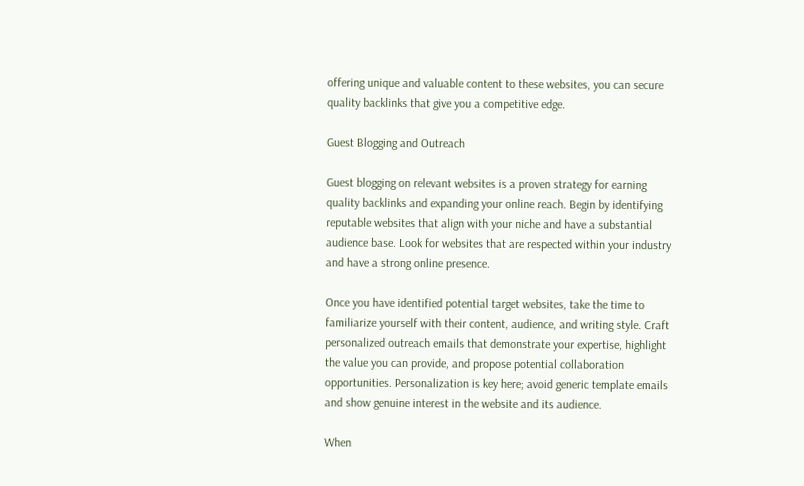offering unique and valuable content to these websites, you can secure quality backlinks that give you a competitive edge.

Guest Blogging and Outreach

Guest blogging on relevant websites is a proven strategy for earning quality backlinks and expanding your online reach. Begin by identifying reputable websites that align with your niche and have a substantial audience base. Look for websites that are respected within your industry and have a strong online presence.

Once you have identified potential target websites, take the time to familiarize yourself with their content, audience, and writing style. Craft personalized outreach emails that demonstrate your expertise, highlight the value you can provide, and propose potential collaboration opportunities. Personalization is key here; avoid generic template emails and show genuine interest in the website and its audience.

When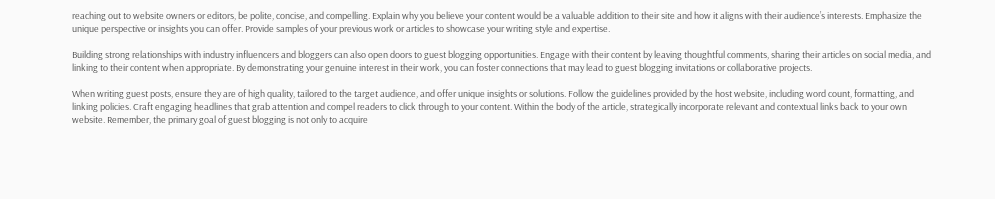reaching out to website owners or editors, be polite, concise, and compelling. Explain why you believe your content would be a valuable addition to their site and how it aligns with their audience’s interests. Emphasize the unique perspective or insights you can offer. Provide samples of your previous work or articles to showcase your writing style and expertise.

Building strong relationships with industry influencers and bloggers can also open doors to guest blogging opportunities. Engage with their content by leaving thoughtful comments, sharing their articles on social media, and linking to their content when appropriate. By demonstrating your genuine interest in their work, you can foster connections that may lead to guest blogging invitations or collaborative projects.

When writing guest posts, ensure they are of high quality, tailored to the target audience, and offer unique insights or solutions. Follow the guidelines provided by the host website, including word count, formatting, and linking policies. Craft engaging headlines that grab attention and compel readers to click through to your content. Within the body of the article, strategically incorporate relevant and contextual links back to your own website. Remember, the primary goal of guest blogging is not only to acquire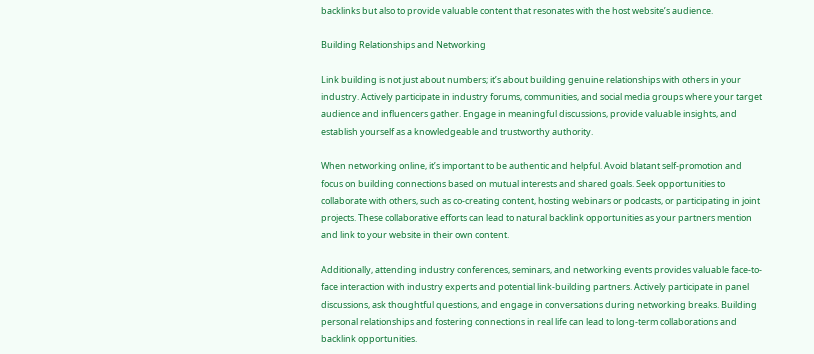backlinks but also to provide valuable content that resonates with the host website’s audience.

Building Relationships and Networking

Link building is not just about numbers; it’s about building genuine relationships with others in your industry. Actively participate in industry forums, communities, and social media groups where your target audience and influencers gather. Engage in meaningful discussions, provide valuable insights, and establish yourself as a knowledgeable and trustworthy authority.

When networking online, it’s important to be authentic and helpful. Avoid blatant self-promotion and focus on building connections based on mutual interests and shared goals. Seek opportunities to collaborate with others, such as co-creating content, hosting webinars or podcasts, or participating in joint projects. These collaborative efforts can lead to natural backlink opportunities as your partners mention and link to your website in their own content.

Additionally, attending industry conferences, seminars, and networking events provides valuable face-to-face interaction with industry experts and potential link-building partners. Actively participate in panel discussions, ask thoughtful questions, and engage in conversations during networking breaks. Building personal relationships and fostering connections in real life can lead to long-term collaborations and backlink opportunities.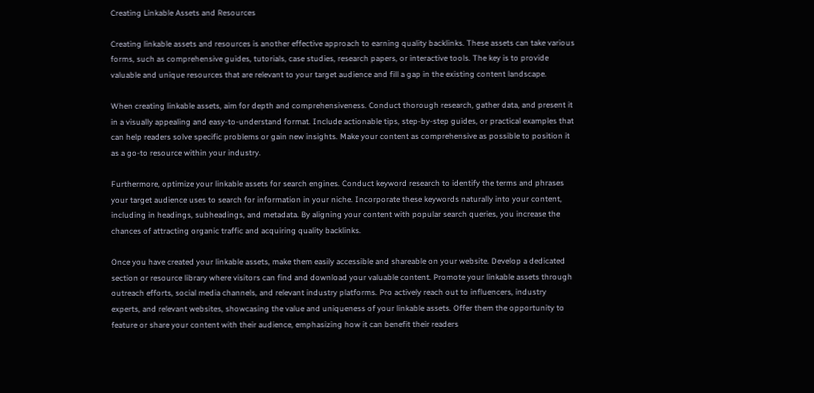Creating Linkable Assets and Resources

Creating linkable assets and resources is another effective approach to earning quality backlinks. These assets can take various forms, such as comprehensive guides, tutorials, case studies, research papers, or interactive tools. The key is to provide valuable and unique resources that are relevant to your target audience and fill a gap in the existing content landscape.

When creating linkable assets, aim for depth and comprehensiveness. Conduct thorough research, gather data, and present it in a visually appealing and easy-to-understand format. Include actionable tips, step-by-step guides, or practical examples that can help readers solve specific problems or gain new insights. Make your content as comprehensive as possible to position it as a go-to resource within your industry.

Furthermore, optimize your linkable assets for search engines. Conduct keyword research to identify the terms and phrases your target audience uses to search for information in your niche. Incorporate these keywords naturally into your content, including in headings, subheadings, and metadata. By aligning your content with popular search queries, you increase the chances of attracting organic traffic and acquiring quality backlinks.

Once you have created your linkable assets, make them easily accessible and shareable on your website. Develop a dedicated section or resource library where visitors can find and download your valuable content. Promote your linkable assets through outreach efforts, social media channels, and relevant industry platforms. Pro actively reach out to influencers, industry experts, and relevant websites, showcasing the value and uniqueness of your linkable assets. Offer them the opportunity to feature or share your content with their audience, emphasizing how it can benefit their readers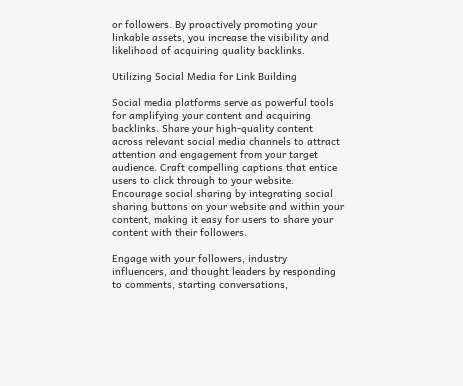or followers. By proactively promoting your linkable assets, you increase the visibility and likelihood of acquiring quality backlinks.

Utilizing Social Media for Link Building

Social media platforms serve as powerful tools for amplifying your content and acquiring backlinks. Share your high-quality content across relevant social media channels to attract attention and engagement from your target audience. Craft compelling captions that entice users to click through to your website. Encourage social sharing by integrating social sharing buttons on your website and within your content, making it easy for users to share your content with their followers.

Engage with your followers, industry influencers, and thought leaders by responding to comments, starting conversations,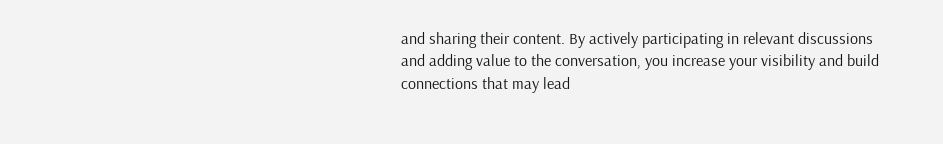and sharing their content. By actively participating in relevant discussions and adding value to the conversation, you increase your visibility and build connections that may lead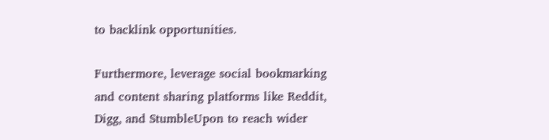to backlink opportunities.

Furthermore, leverage social bookmarking and content sharing platforms like Reddit, Digg, and StumbleUpon to reach wider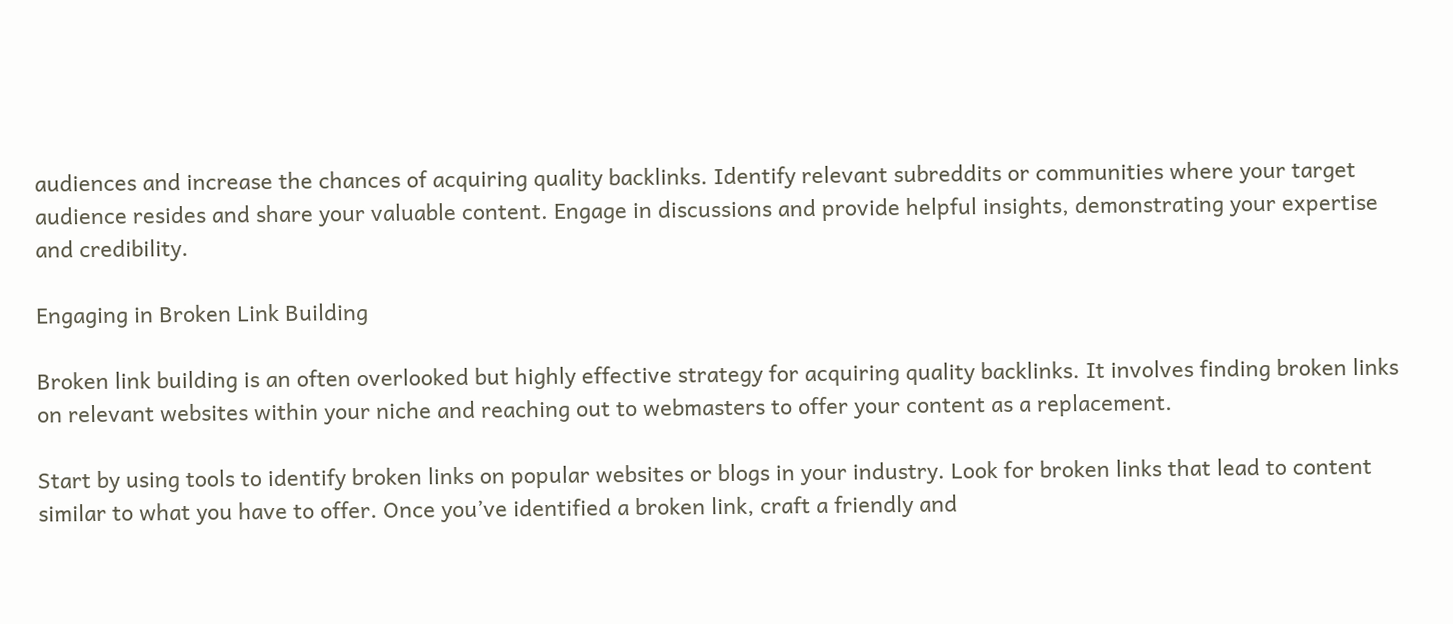audiences and increase the chances of acquiring quality backlinks. Identify relevant subreddits or communities where your target audience resides and share your valuable content. Engage in discussions and provide helpful insights, demonstrating your expertise and credibility.

Engaging in Broken Link Building

Broken link building is an often overlooked but highly effective strategy for acquiring quality backlinks. It involves finding broken links on relevant websites within your niche and reaching out to webmasters to offer your content as a replacement.

Start by using tools to identify broken links on popular websites or blogs in your industry. Look for broken links that lead to content similar to what you have to offer. Once you’ve identified a broken link, craft a friendly and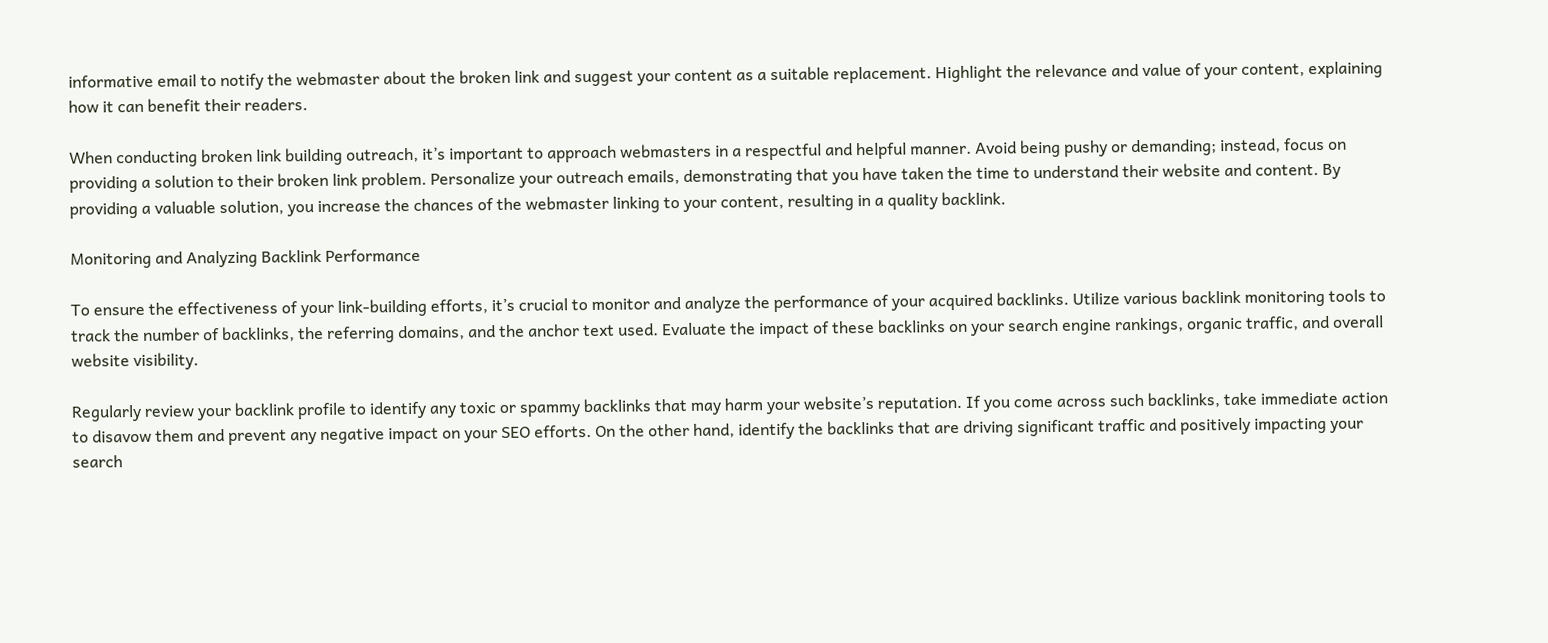informative email to notify the webmaster about the broken link and suggest your content as a suitable replacement. Highlight the relevance and value of your content, explaining how it can benefit their readers.

When conducting broken link building outreach, it’s important to approach webmasters in a respectful and helpful manner. Avoid being pushy or demanding; instead, focus on providing a solution to their broken link problem. Personalize your outreach emails, demonstrating that you have taken the time to understand their website and content. By providing a valuable solution, you increase the chances of the webmaster linking to your content, resulting in a quality backlink.

Monitoring and Analyzing Backlink Performance

To ensure the effectiveness of your link-building efforts, it’s crucial to monitor and analyze the performance of your acquired backlinks. Utilize various backlink monitoring tools to track the number of backlinks, the referring domains, and the anchor text used. Evaluate the impact of these backlinks on your search engine rankings, organic traffic, and overall website visibility.

Regularly review your backlink profile to identify any toxic or spammy backlinks that may harm your website’s reputation. If you come across such backlinks, take immediate action to disavow them and prevent any negative impact on your SEO efforts. On the other hand, identify the backlinks that are driving significant traffic and positively impacting your search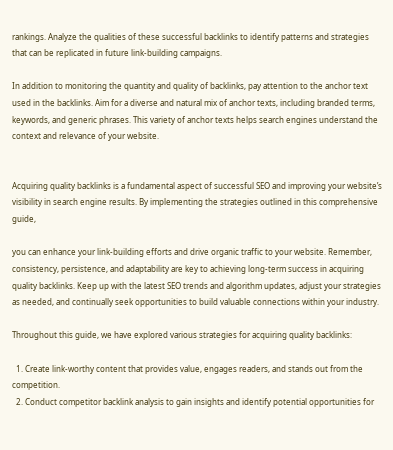rankings. Analyze the qualities of these successful backlinks to identify patterns and strategies that can be replicated in future link-building campaigns.

In addition to monitoring the quantity and quality of backlinks, pay attention to the anchor text used in the backlinks. Aim for a diverse and natural mix of anchor texts, including branded terms, keywords, and generic phrases. This variety of anchor texts helps search engines understand the context and relevance of your website.


Acquiring quality backlinks is a fundamental aspect of successful SEO and improving your website’s visibility in search engine results. By implementing the strategies outlined in this comprehensive guide,

you can enhance your link-building efforts and drive organic traffic to your website. Remember, consistency, persistence, and adaptability are key to achieving long-term success in acquiring quality backlinks. Keep up with the latest SEO trends and algorithm updates, adjust your strategies as needed, and continually seek opportunities to build valuable connections within your industry.

Throughout this guide, we have explored various strategies for acquiring quality backlinks:

  1. Create link-worthy content that provides value, engages readers, and stands out from the competition.
  2. Conduct competitor backlink analysis to gain insights and identify potential opportunities for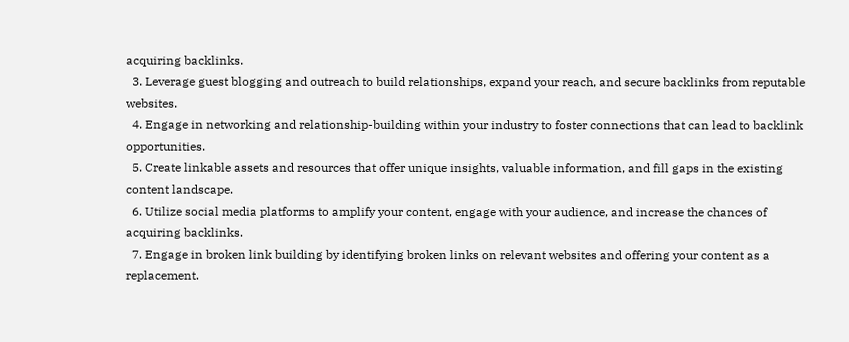acquiring backlinks.
  3. Leverage guest blogging and outreach to build relationships, expand your reach, and secure backlinks from reputable websites.
  4. Engage in networking and relationship-building within your industry to foster connections that can lead to backlink opportunities.
  5. Create linkable assets and resources that offer unique insights, valuable information, and fill gaps in the existing content landscape.
  6. Utilize social media platforms to amplify your content, engage with your audience, and increase the chances of acquiring backlinks.
  7. Engage in broken link building by identifying broken links on relevant websites and offering your content as a replacement.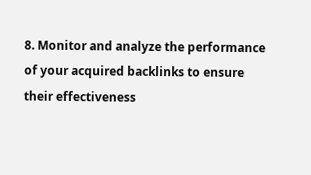8. Monitor and analyze the performance of your acquired backlinks to ensure their effectiveness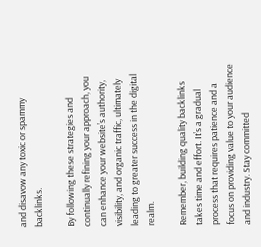and disavow any toxic or spammy backlinks.

By following these strategies and continually refining your approach, you can enhance your website’s authority, visibility, and organic traffic, ultimately leading to greater success in the digital realm.

Remember, building quality backlinks takes time and effort. It’s a gradual process that requires patience and a focus on providing value to your audience and industry. Stay committed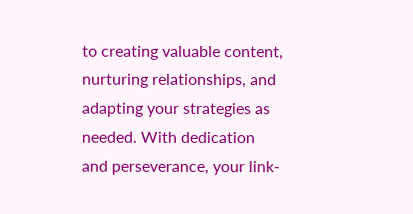to creating valuable content, nurturing relationships, and adapting your strategies as needed. With dedication and perseverance, your link-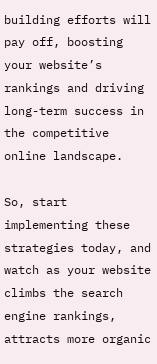building efforts will pay off, boosting your website’s rankings and driving long-term success in the competitive online landscape.

So, start implementing these strategies today, and watch as your website climbs the search engine rankings, attracts more organic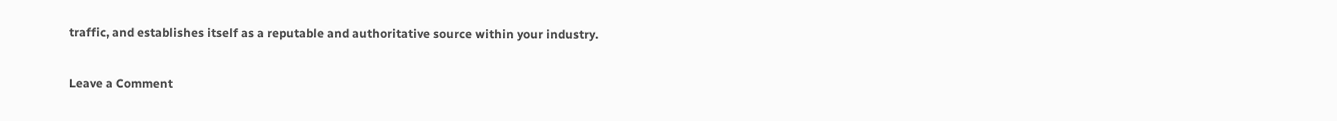traffic, and establishes itself as a reputable and authoritative source within your industry.

Leave a Comment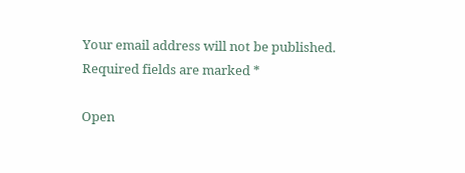Your email address will not be published. Required fields are marked *

Open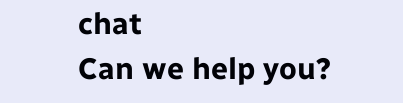chat
Can we help you?